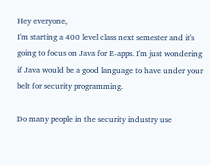Hey everyone,
I'm starting a 400 level class next semester and it's going to focus on Java for E-apps. I'm just wondering if Java would be a good language to have under your belt for security programming.

Do many people in the security industry use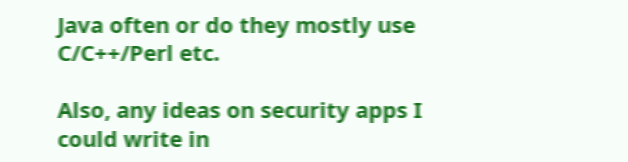Java often or do they mostly use C/C++/Perl etc.

Also, any ideas on security apps I could write in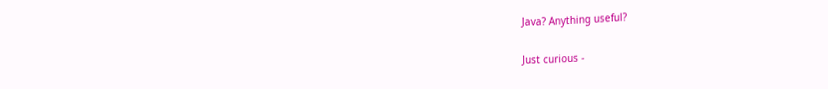Java? Anything useful?

Just curious -